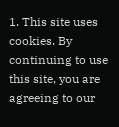1. This site uses cookies. By continuing to use this site, you are agreeing to our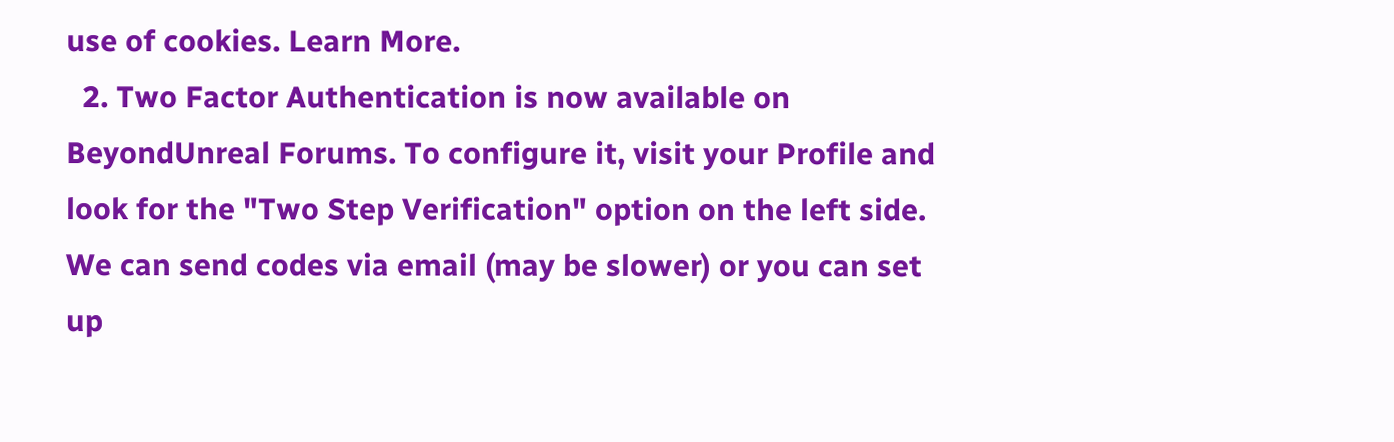use of cookies. Learn More.
  2. Two Factor Authentication is now available on BeyondUnreal Forums. To configure it, visit your Profile and look for the "Two Step Verification" option on the left side. We can send codes via email (may be slower) or you can set up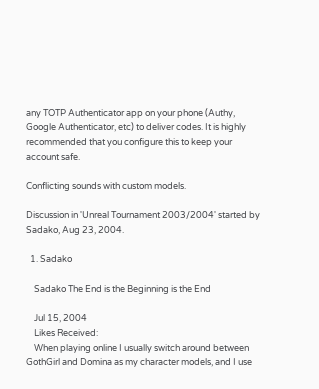any TOTP Authenticator app on your phone (Authy, Google Authenticator, etc) to deliver codes. It is highly recommended that you configure this to keep your account safe.

Conflicting sounds with custom models.

Discussion in 'Unreal Tournament 2003/2004' started by Sadako, Aug 23, 2004.

  1. Sadako

    Sadako The End is the Beginning is the End

    Jul 15, 2004
    Likes Received:
    When playing online I usually switch around between GothGirl and Domina as my character models, and I use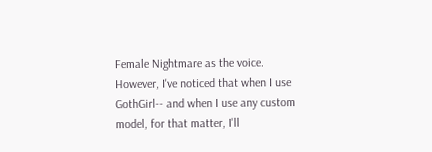Female Nightmare as the voice. However, I've noticed that when I use GothGirl-- and when I use any custom model, for that matter, I'll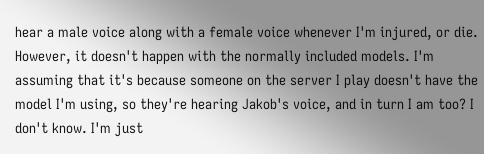hear a male voice along with a female voice whenever I'm injured, or die. However, it doesn't happen with the normally included models. I'm assuming that it's because someone on the server I play doesn't have the model I'm using, so they're hearing Jakob's voice, and in turn I am too? I don't know. I'm just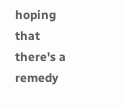hoping that there's a remedy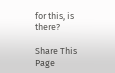for this, is there?

Share This Page